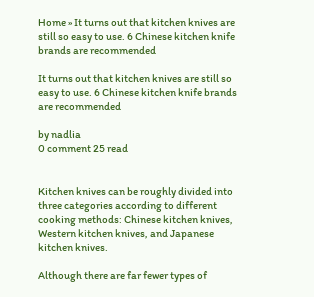Home » It turns out that kitchen knives are still so easy to use. 6 Chinese kitchen knife brands are recommended

It turns out that kitchen knives are still so easy to use. 6 Chinese kitchen knife brands are recommended

by nadlia
0 comment 25 read


Kitchen knives can be roughly divided into three categories according to different cooking methods: Chinese kitchen knives, Western kitchen knives, and Japanese kitchen knives.

Although there are far fewer types of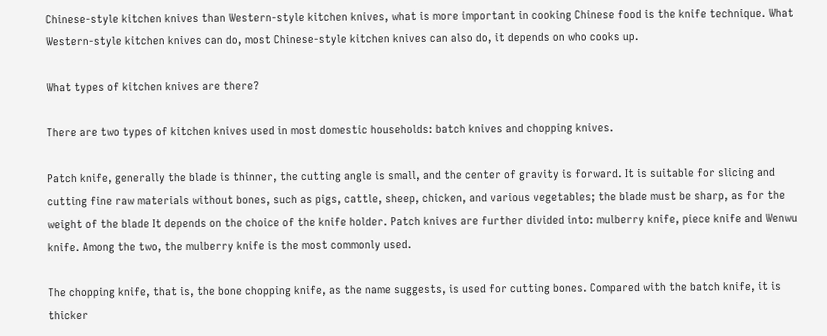Chinese-style kitchen knives than Western-style kitchen knives, what is more important in cooking Chinese food is the knife technique. What Western-style kitchen knives can do, most Chinese-style kitchen knives can also do, it depends on who cooks up.

What types of kitchen knives are there?

There are two types of kitchen knives used in most domestic households: batch knives and chopping knives.

Patch knife, generally the blade is thinner, the cutting angle is small, and the center of gravity is forward. It is suitable for slicing and cutting fine raw materials without bones, such as pigs, cattle, sheep, chicken, and various vegetables; the blade must be sharp, as for the weight of the blade It depends on the choice of the knife holder. Patch knives are further divided into: mulberry knife, piece knife and Wenwu knife. Among the two, the mulberry knife is the most commonly used.

The chopping knife, that is, the bone chopping knife, as the name suggests, is used for cutting bones. Compared with the batch knife, it is thicker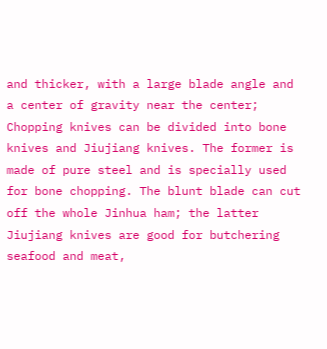and thicker, with a large blade angle and a center of gravity near the center; Chopping knives can be divided into bone knives and Jiujiang knives. The former is made of pure steel and is specially used for bone chopping. The blunt blade can cut off the whole Jinhua ham; the latter Jiujiang knives are good for butchering seafood and meat,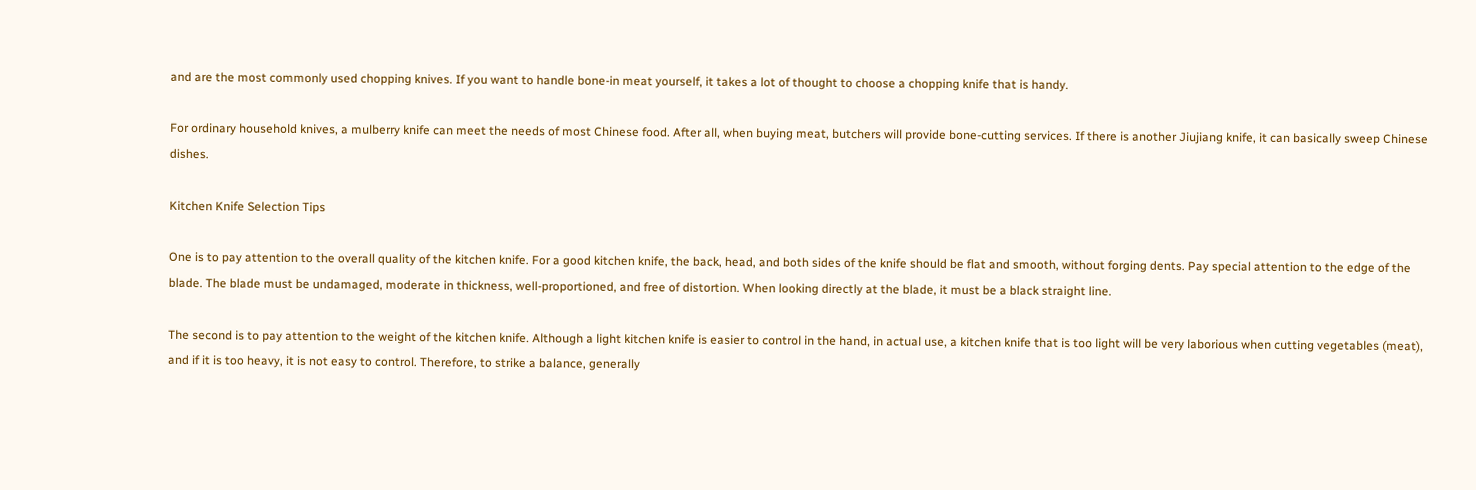and are the most commonly used chopping knives. If you want to handle bone-in meat yourself, it takes a lot of thought to choose a chopping knife that is handy.

For ordinary household knives, a mulberry knife can meet the needs of most Chinese food. After all, when buying meat, butchers will provide bone-cutting services. If there is another Jiujiang knife, it can basically sweep Chinese dishes.

Kitchen Knife Selection Tips

One is to pay attention to the overall quality of the kitchen knife. For a good kitchen knife, the back, head, and both sides of the knife should be flat and smooth, without forging dents. Pay special attention to the edge of the blade. The blade must be undamaged, moderate in thickness, well-proportioned, and free of distortion. When looking directly at the blade, it must be a black straight line.

The second is to pay attention to the weight of the kitchen knife. Although a light kitchen knife is easier to control in the hand, in actual use, a kitchen knife that is too light will be very laborious when cutting vegetables (meat), and if it is too heavy, it is not easy to control. Therefore, to strike a balance, generally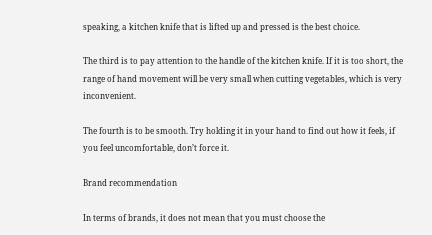speaking, a kitchen knife that is lifted up and pressed is the best choice.

The third is to pay attention to the handle of the kitchen knife. If it is too short, the range of hand movement will be very small when cutting vegetables, which is very inconvenient.

The fourth is to be smooth. Try holding it in your hand to find out how it feels, if you feel uncomfortable, don’t force it.

Brand recommendation

In terms of brands, it does not mean that you must choose the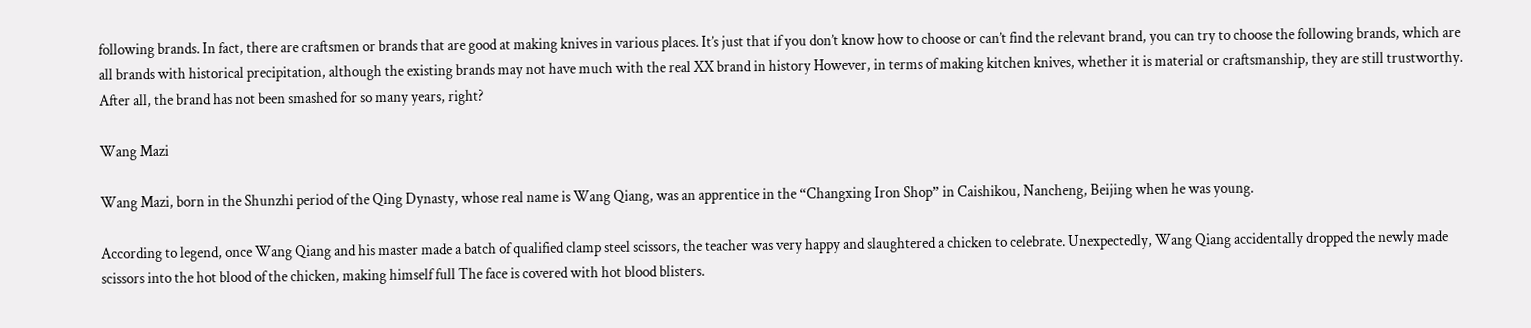following brands. In fact, there are craftsmen or brands that are good at making knives in various places. It’s just that if you don’t know how to choose or can’t find the relevant brand, you can try to choose the following brands, which are all brands with historical precipitation, although the existing brands may not have much with the real XX brand in history However, in terms of making kitchen knives, whether it is material or craftsmanship, they are still trustworthy. After all, the brand has not been smashed for so many years, right?

Wang Mazi

Wang Mazi, born in the Shunzhi period of the Qing Dynasty, whose real name is Wang Qiang, was an apprentice in the “Changxing Iron Shop” in Caishikou, Nancheng, Beijing when he was young.

According to legend, once Wang Qiang and his master made a batch of qualified clamp steel scissors, the teacher was very happy and slaughtered a chicken to celebrate. Unexpectedly, Wang Qiang accidentally dropped the newly made scissors into the hot blood of the chicken, making himself full The face is covered with hot blood blisters.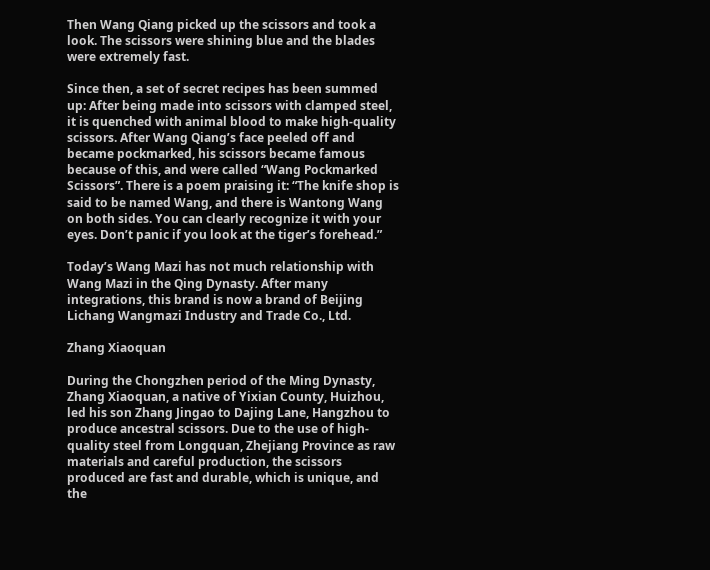Then Wang Qiang picked up the scissors and took a look. The scissors were shining blue and the blades were extremely fast.

Since then, a set of secret recipes has been summed up: After being made into scissors with clamped steel, it is quenched with animal blood to make high-quality scissors. After Wang Qiang’s face peeled off and became pockmarked, his scissors became famous because of this, and were called “Wang Pockmarked Scissors”. There is a poem praising it: “The knife shop is said to be named Wang, and there is Wantong Wang on both sides. You can clearly recognize it with your eyes. Don’t panic if you look at the tiger’s forehead.”

Today’s Wang Mazi has not much relationship with Wang Mazi in the Qing Dynasty. After many integrations, this brand is now a brand of Beijing Lichang Wangmazi Industry and Trade Co., Ltd.

Zhang Xiaoquan

During the Chongzhen period of the Ming Dynasty, Zhang Xiaoquan, a native of Yixian County, Huizhou, led his son Zhang Jingao to Dajing Lane, Hangzhou to produce ancestral scissors. Due to the use of high-quality steel from Longquan, Zhejiang Province as raw materials and careful production, the scissors produced are fast and durable, which is unique, and the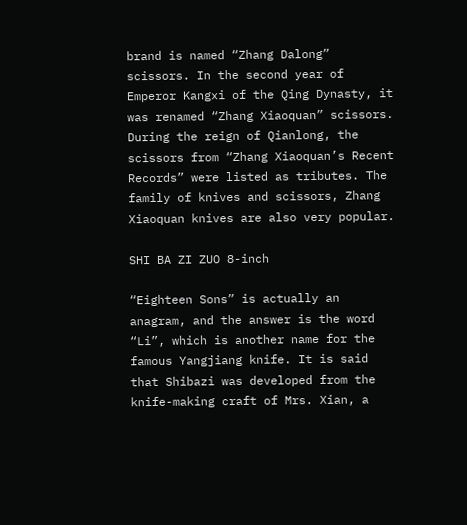brand is named “Zhang Dalong” scissors. In the second year of Emperor Kangxi of the Qing Dynasty, it was renamed “Zhang Xiaoquan” scissors. During the reign of Qianlong, the scissors from “Zhang Xiaoquan’s Recent Records” were listed as tributes. The family of knives and scissors, Zhang Xiaoquan knives are also very popular.

SHI BA ZI ZUO 8-inch

“Eighteen Sons” is actually an anagram, and the answer is the word “Li”, which is another name for the famous Yangjiang knife. It is said that Shibazi was developed from the knife-making craft of Mrs. Xian, a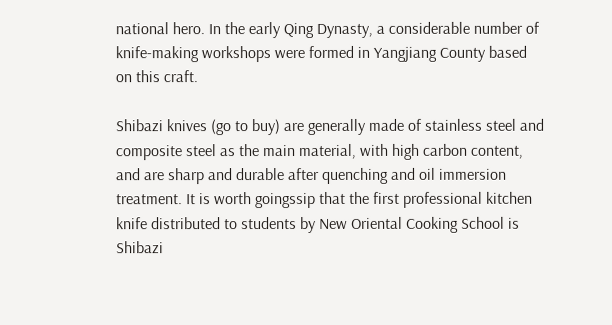national hero. In the early Qing Dynasty, a considerable number of knife-making workshops were formed in Yangjiang County based on this craft.

Shibazi knives (go to buy) are generally made of stainless steel and composite steel as the main material, with high carbon content, and are sharp and durable after quenching and oil immersion treatment. It is worth goingssip that the first professional kitchen knife distributed to students by New Oriental Cooking School is Shibazi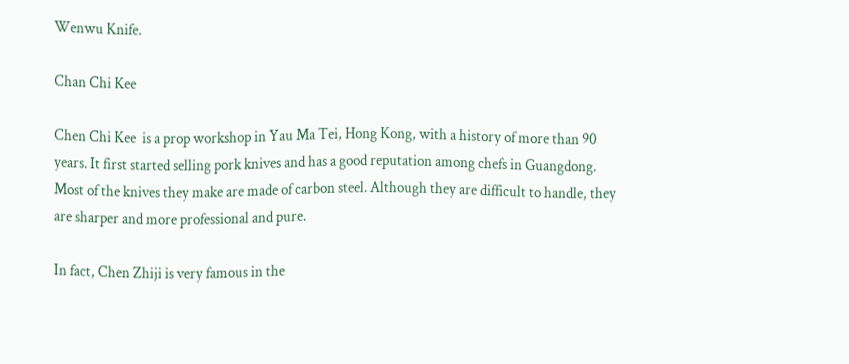Wenwu Knife.

Chan Chi Kee

Chen Chi Kee  is a prop workshop in Yau Ma Tei, Hong Kong, with a history of more than 90 years. It first started selling pork knives and has a good reputation among chefs in Guangdong. Most of the knives they make are made of carbon steel. Although they are difficult to handle, they are sharper and more professional and pure.

In fact, Chen Zhiji is very famous in the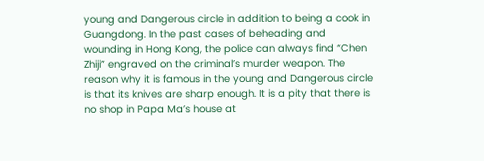young and Dangerous circle in addition to being a cook in Guangdong. In the past cases of beheading and wounding in Hong Kong, the police can always find “Chen Zhiji” engraved on the criminal’s murder weapon. The reason why it is famous in the young and Dangerous circle is that its knives are sharp enough. It is a pity that there is no shop in Papa Ma’s house at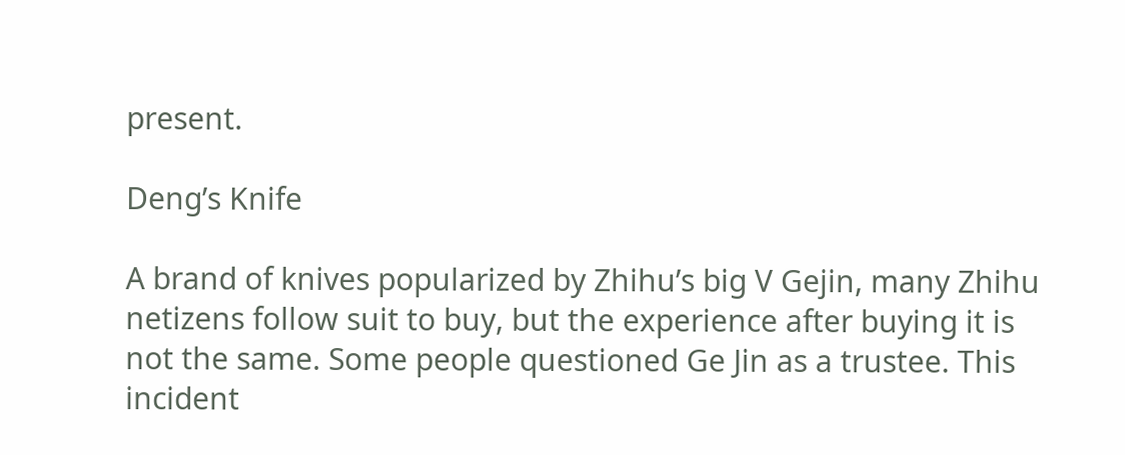present.

Deng’s Knife

A brand of knives popularized by Zhihu’s big V Gejin, many Zhihu netizens follow suit to buy, but the experience after buying it is not the same. Some people questioned Ge Jin as a trustee. This incident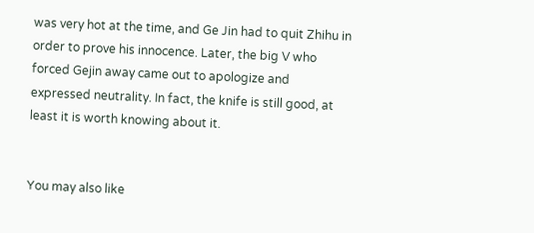was very hot at the time, and Ge Jin had to quit Zhihu in order to prove his innocence. Later, the big V who forced Gejin away came out to apologize and expressed neutrality. In fact, the knife is still good, at least it is worth knowing about it.


You may also like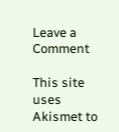Leave a Comment

This site uses Akismet to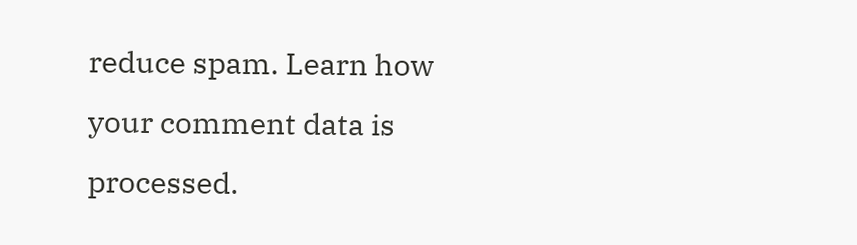reduce spam. Learn how your comment data is processed.